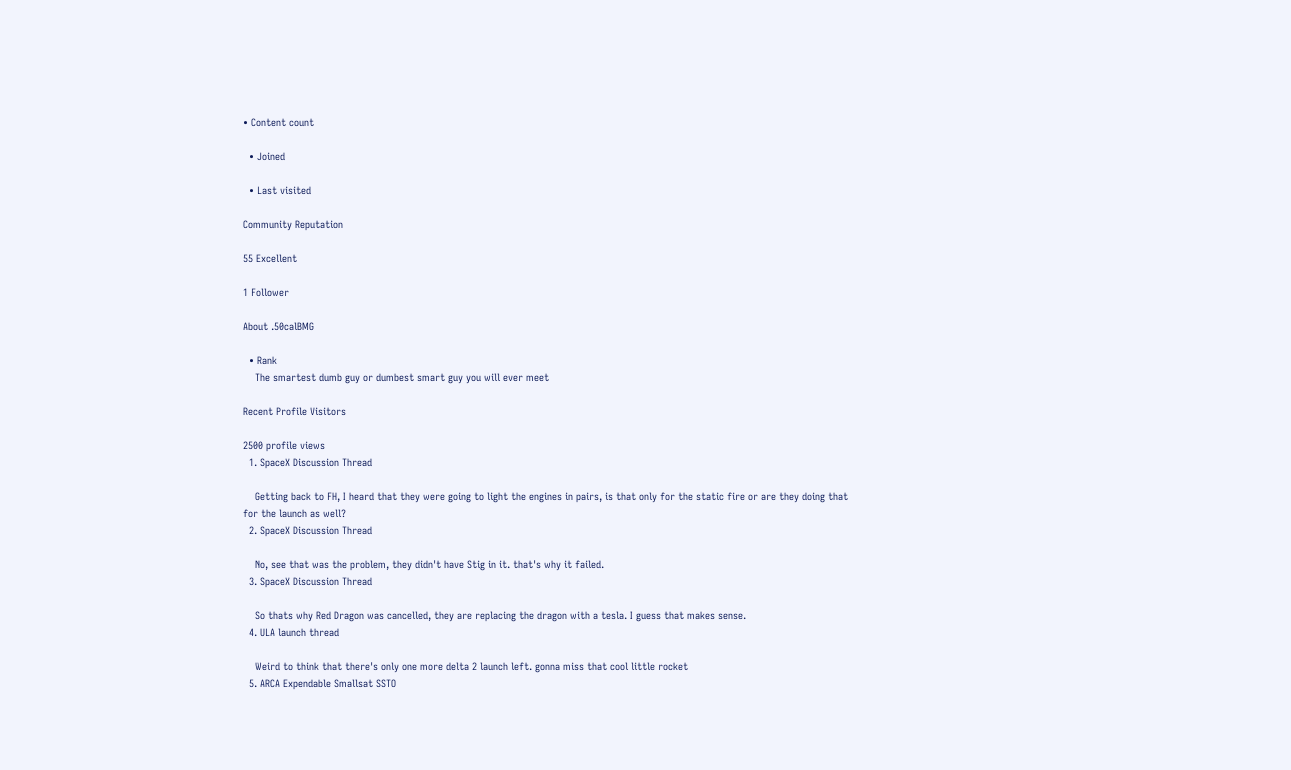• Content count

  • Joined

  • Last visited

Community Reputation

55 Excellent

1 Follower

About .50calBMG

  • Rank
    The smartest dumb guy or dumbest smart guy you will ever meet

Recent Profile Visitors

2500 profile views
  1. SpaceX Discussion Thread

    Getting back to FH, I heard that they were going to light the engines in pairs, is that only for the static fire or are they doing that for the launch as well?
  2. SpaceX Discussion Thread

    No, see that was the problem, they didn't have Stig in it. that's why it failed.
  3. SpaceX Discussion Thread

    So thats why Red Dragon was cancelled, they are replacing the dragon with a tesla. I guess that makes sense.
  4. ULA launch thread

    Weird to think that there's only one more delta 2 launch left. gonna miss that cool little rocket
  5. ARCA Expendable Smallsat SSTO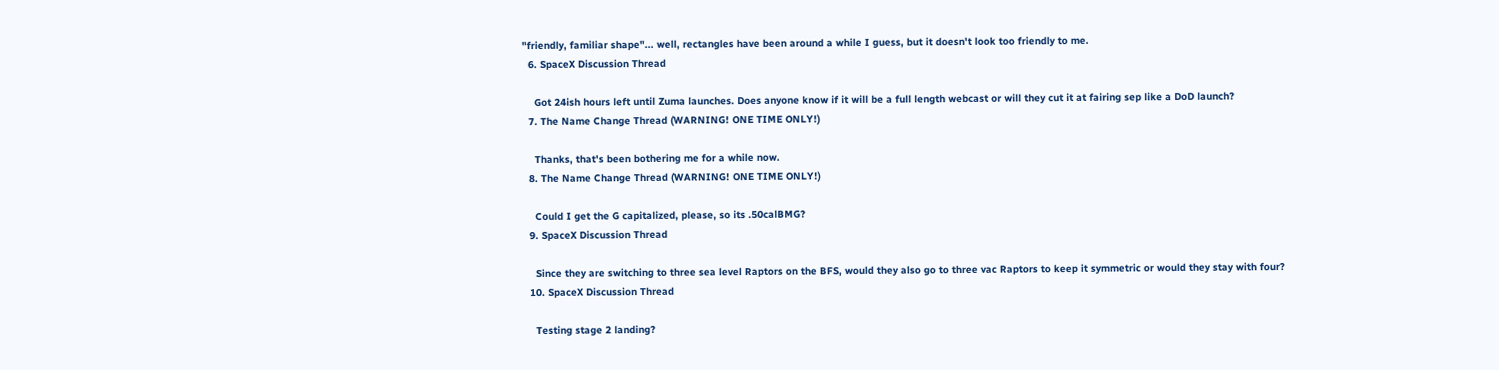"friendly, familiar shape"... well, rectangles have been around a while I guess, but it doesn't look too friendly to me.
  6. SpaceX Discussion Thread

    Got 24ish hours left until Zuma launches. Does anyone know if it will be a full length webcast or will they cut it at fairing sep like a DoD launch?
  7. The Name Change Thread (WARNING! ONE TIME ONLY!)

    Thanks, that's been bothering me for a while now.
  8. The Name Change Thread (WARNING! ONE TIME ONLY!)

    Could I get the G capitalized, please, so its .50calBMG?
  9. SpaceX Discussion Thread

    Since they are switching to three sea level Raptors on the BFS, would they also go to three vac Raptors to keep it symmetric or would they stay with four?
  10. SpaceX Discussion Thread

    Testing stage 2 landing?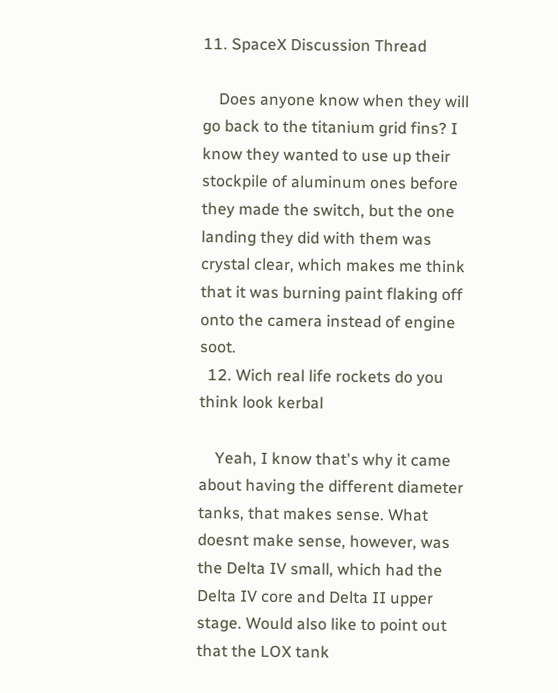11. SpaceX Discussion Thread

    Does anyone know when they will go back to the titanium grid fins? I know they wanted to use up their stockpile of aluminum ones before they made the switch, but the one landing they did with them was crystal clear, which makes me think that it was burning paint flaking off onto the camera instead of engine soot.
  12. Wich real life rockets do you think look kerbal

    Yeah, I know that's why it came about having the different diameter tanks, that makes sense. What doesnt make sense, however, was the Delta IV small, which had the Delta IV core and Delta II upper stage. Would also like to point out that the LOX tank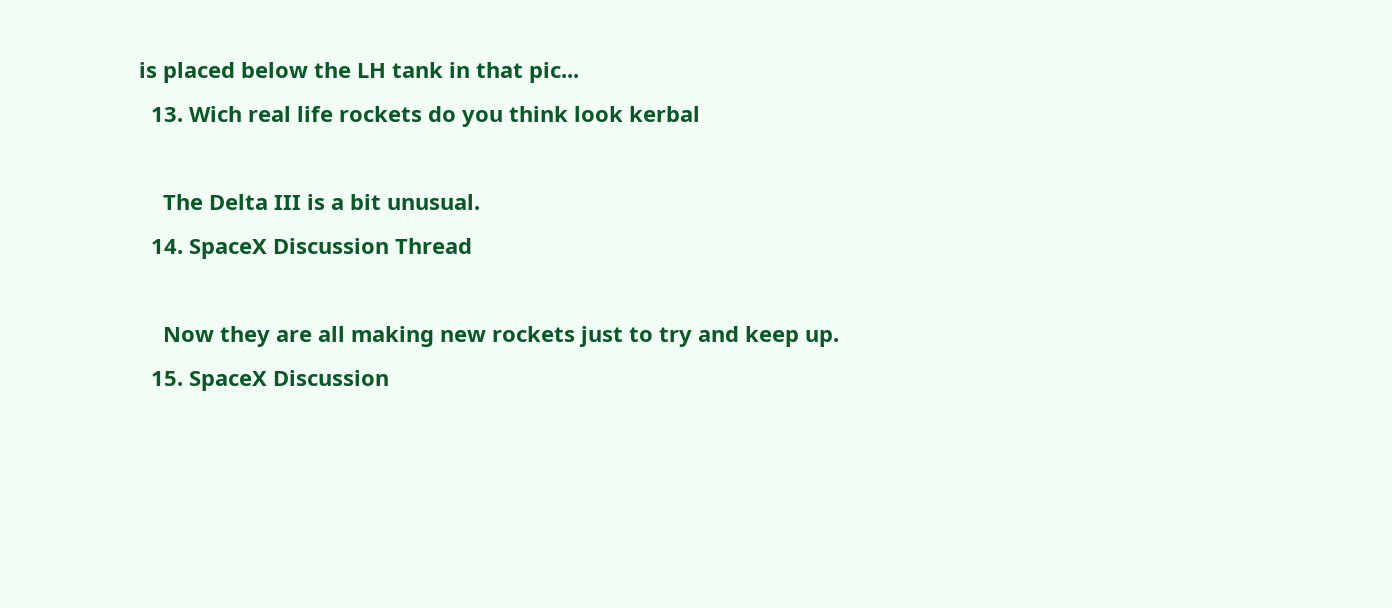is placed below the LH tank in that pic...
  13. Wich real life rockets do you think look kerbal

    The Delta III is a bit unusual.
  14. SpaceX Discussion Thread

    Now they are all making new rockets just to try and keep up.
  15. SpaceX Discussion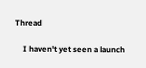Thread

    I haven't yet seen a launch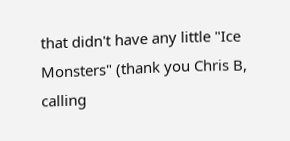that didn't have any little "Ice Monsters" (thank you Chris B, calling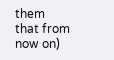them that from now on)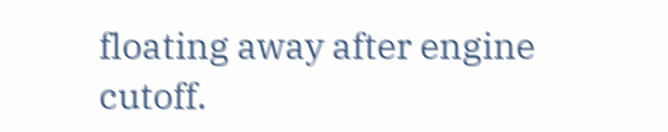floating away after engine cutoff.